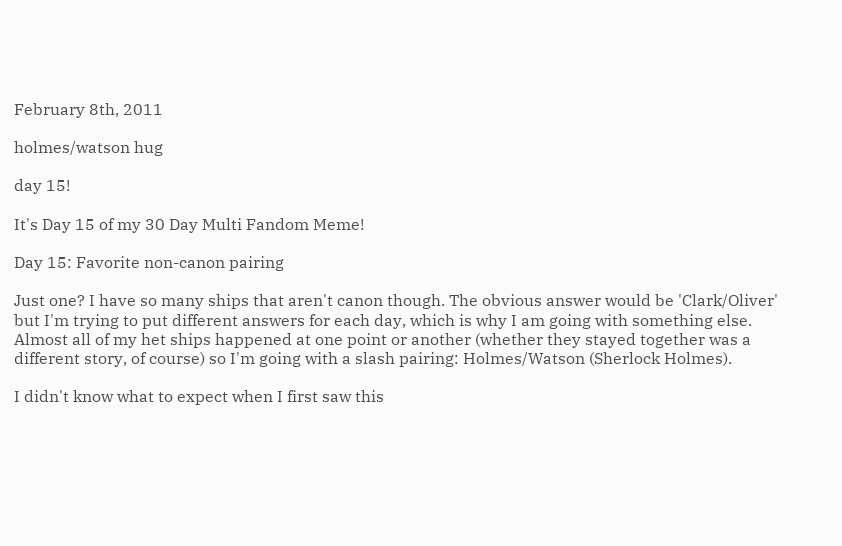February 8th, 2011

holmes/watson hug

day 15!

It's Day 15 of my 30 Day Multi Fandom Meme!

Day 15: Favorite non-canon pairing

Just one? I have so many ships that aren't canon though. The obvious answer would be 'Clark/Oliver' but I'm trying to put different answers for each day, which is why I am going with something else. Almost all of my het ships happened at one point or another (whether they stayed together was a different story, of course) so I'm going with a slash pairing: Holmes/Watson (Sherlock Holmes).

I didn't know what to expect when I first saw this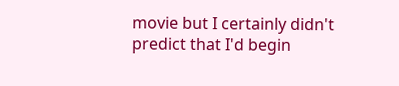movie but I certainly didn't predict that I'd begin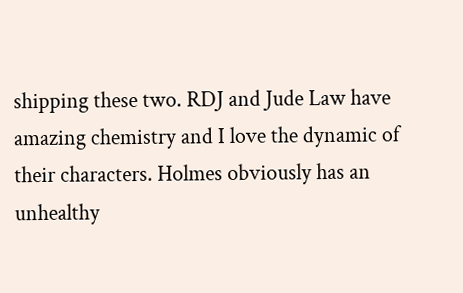shipping these two. RDJ and Jude Law have amazing chemistry and I love the dynamic of their characters. Holmes obviously has an unhealthy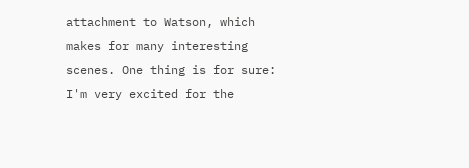attachment to Watson, which makes for many interesting scenes. One thing is for sure: I'm very excited for the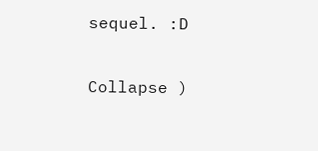sequel. :D

Collapse )